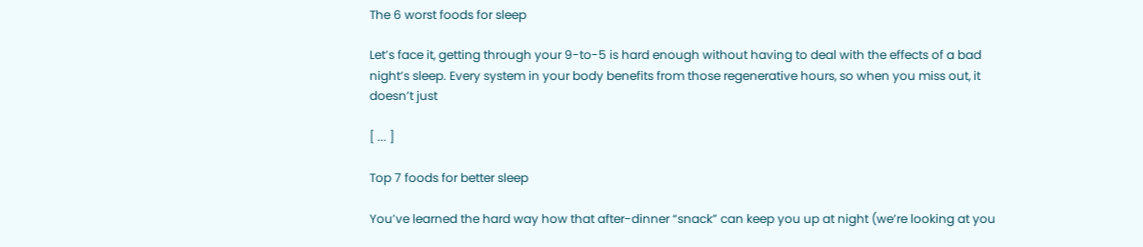The 6 worst foods for sleep

Let’s face it, getting through your 9-to-5 is hard enough without having to deal with the effects of a bad night’s sleep. Every system in your body benefits from those regenerative hours, so when you miss out, it doesn’t just

[ ... ]

Top 7 foods for better sleep

You’ve learned the hard way how that after-dinner “snack” can keep you up at night (we’re looking at you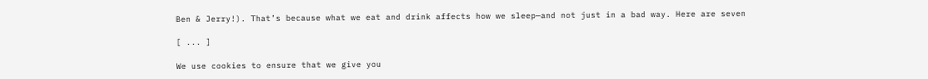Ben & Jerry!). That’s because what we eat and drink affects how we sleep—and not just in a bad way. Here are seven

[ ... ]

We use cookies to ensure that we give you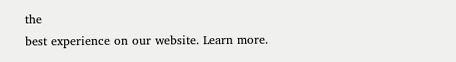the
best experience on our website. Learn more.